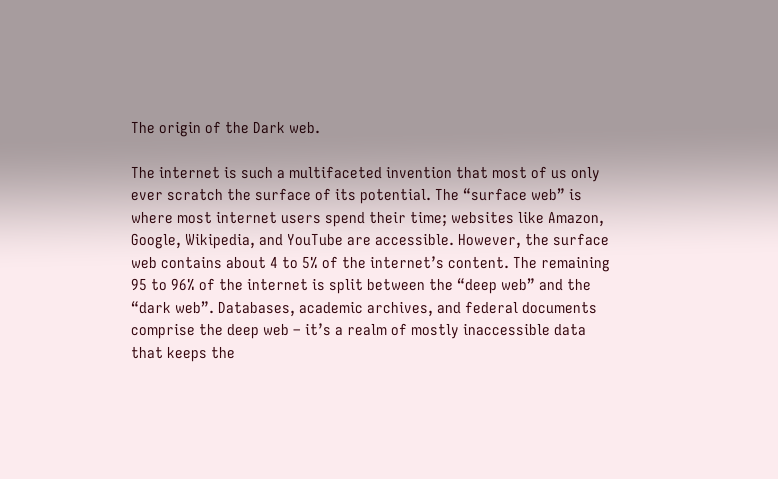The origin of the Dark web.

The internet is such a multifaceted invention that most of us only ever scratch the surface of its potential. The “surface web” is where most internet users spend their time; websites like Amazon, Google, Wikipedia, and YouTube are accessible. However, the surface web contains about 4 to 5% of the internet’s content. The remaining 95 to 96% of the internet is split between the “deep web” and the “dark web”. Databases, academic archives, and federal documents comprise the deep web – it’s a realm of mostly inaccessible data that keeps the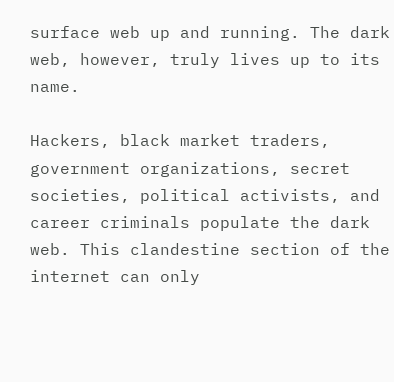surface web up and running. The dark web, however, truly lives up to its name.

Hackers, black market traders, government organizations, secret societies, political activists, and career criminals populate the dark web. This clandestine section of the internet can only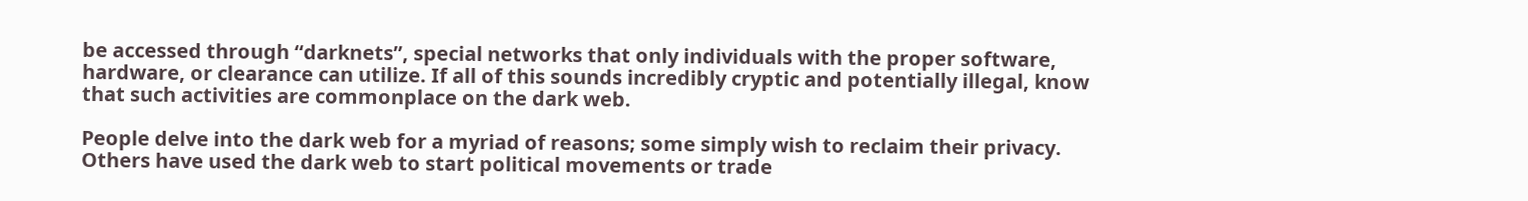be accessed through “darknets”, special networks that only individuals with the proper software, hardware, or clearance can utilize. If all of this sounds incredibly cryptic and potentially illegal, know that such activities are commonplace on the dark web.

People delve into the dark web for a myriad of reasons; some simply wish to reclaim their privacy. Others have used the dark web to start political movements or trade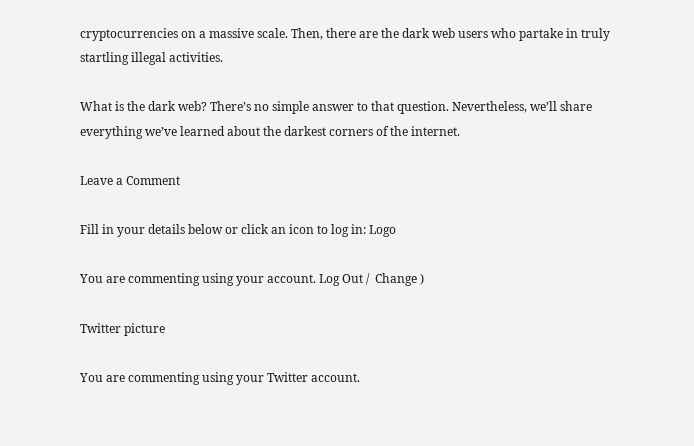cryptocurrencies on a massive scale. Then, there are the dark web users who partake in truly startling illegal activities.

What is the dark web? There’s no simple answer to that question. Nevertheless, we’ll share everything we’ve learned about the darkest corners of the internet.

Leave a Comment

Fill in your details below or click an icon to log in: Logo

You are commenting using your account. Log Out /  Change )

Twitter picture

You are commenting using your Twitter account.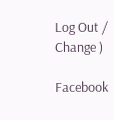Log Out /  Change )

Facebook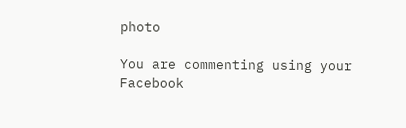photo

You are commenting using your Facebook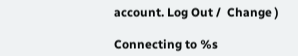account. Log Out /  Change )

Connecting to %s